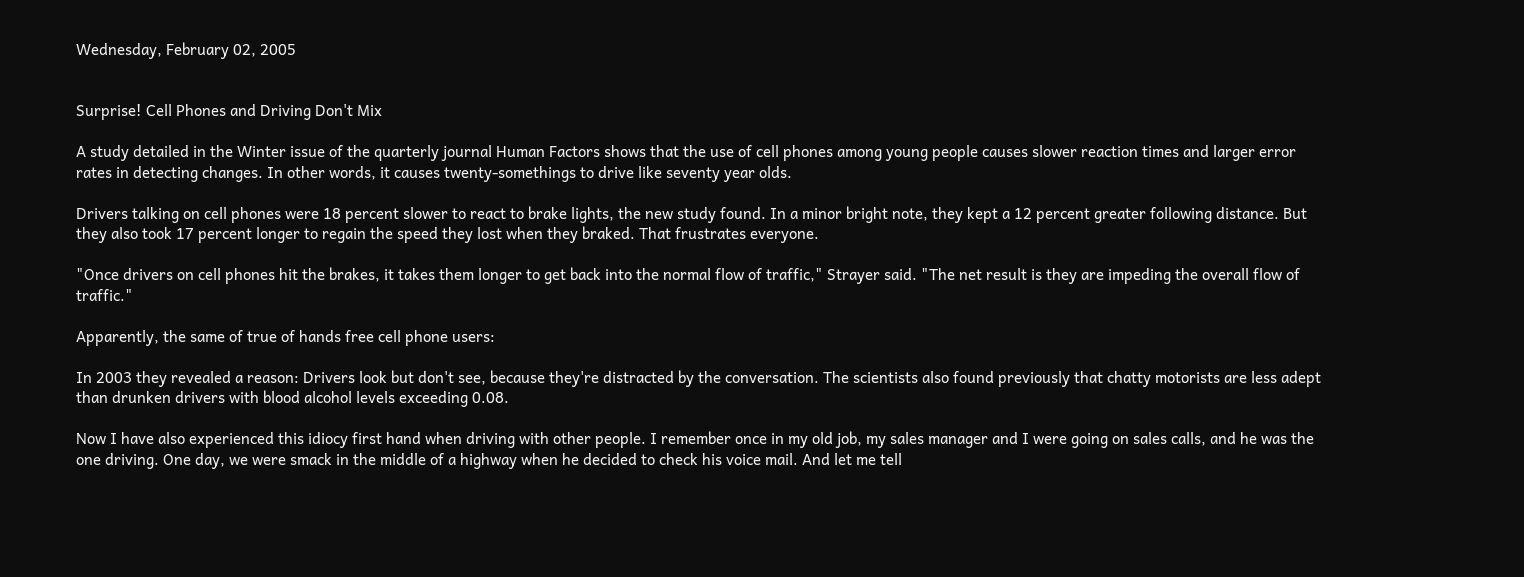Wednesday, February 02, 2005


Surprise! Cell Phones and Driving Don't Mix

A study detailed in the Winter issue of the quarterly journal Human Factors shows that the use of cell phones among young people causes slower reaction times and larger error rates in detecting changes. In other words, it causes twenty-somethings to drive like seventy year olds.

Drivers talking on cell phones were 18 percent slower to react to brake lights, the new study found. In a minor bright note, they kept a 12 percent greater following distance. But they also took 17 percent longer to regain the speed they lost when they braked. That frustrates everyone.

"Once drivers on cell phones hit the brakes, it takes them longer to get back into the normal flow of traffic," Strayer said. "The net result is they are impeding the overall flow of traffic."

Apparently, the same of true of hands free cell phone users:

In 2003 they revealed a reason: Drivers look but don't see, because they're distracted by the conversation. The scientists also found previously that chatty motorists are less adept than drunken drivers with blood alcohol levels exceeding 0.08.

Now I have also experienced this idiocy first hand when driving with other people. I remember once in my old job, my sales manager and I were going on sales calls, and he was the one driving. One day, we were smack in the middle of a highway when he decided to check his voice mail. And let me tell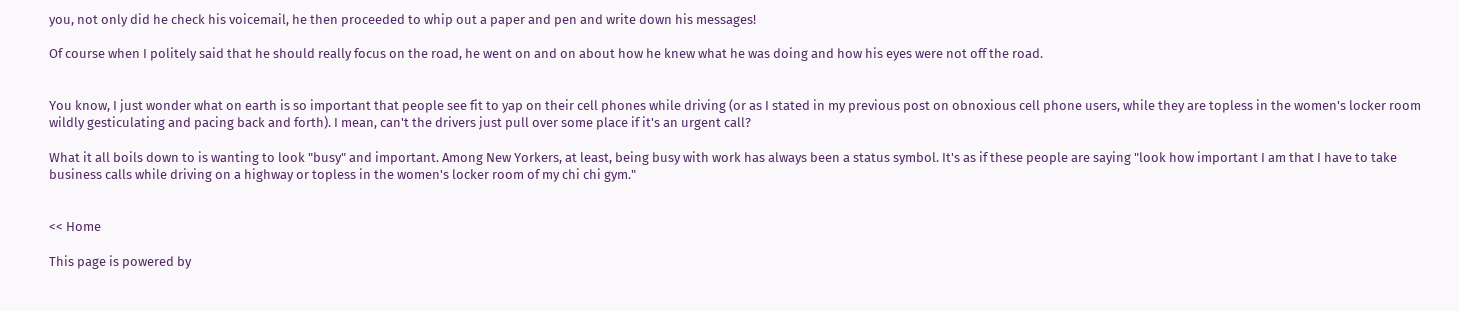you, not only did he check his voicemail, he then proceeded to whip out a paper and pen and write down his messages!

Of course when I politely said that he should really focus on the road, he went on and on about how he knew what he was doing and how his eyes were not off the road.


You know, I just wonder what on earth is so important that people see fit to yap on their cell phones while driving (or as I stated in my previous post on obnoxious cell phone users, while they are topless in the women's locker room wildly gesticulating and pacing back and forth). I mean, can't the drivers just pull over some place if it's an urgent call?

What it all boils down to is wanting to look "busy" and important. Among New Yorkers, at least, being busy with work has always been a status symbol. It's as if these people are saying "look how important I am that I have to take business calls while driving on a highway or topless in the women's locker room of my chi chi gym."


<< Home

This page is powered by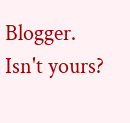Blogger. Isn't yours?